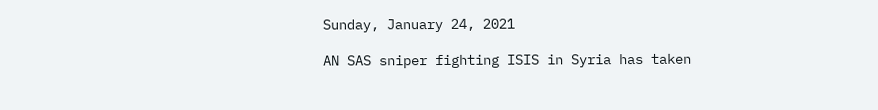Sunday, January 24, 2021

AN SAS sniper fighting ISIS in Syria has taken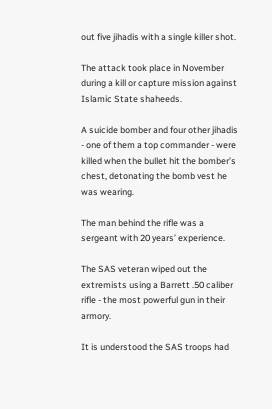out five jihadis with a single killer shot.

The attack took place in November during a kill or capture mission against Islamic State shaheeds.

A suicide bomber and four other jihadis - one of them a top commander - were killed when the bullet hit the bomber’s chest, detonating the bomb vest he was wearing.

The man behind the rifle was a sergeant with 20 years’ experience.

The SAS veteran wiped out the extremists using a Barrett .50 caliber rifle - the most powerful gun in their armory.

It is understood the SAS troops had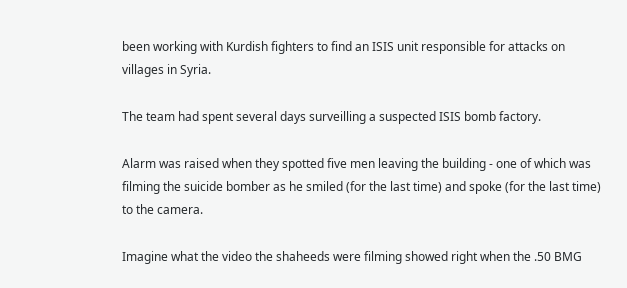been working with Kurdish fighters to find an ISIS unit responsible for attacks on villages in Syria.

The team had spent several days surveilling a suspected ISIS bomb factory.

Alarm was raised when they spotted five men leaving the building - one of which was filming the suicide bomber as he smiled (for the last time) and spoke (for the last time) to the camera.

Imagine what the video the shaheeds were filming showed right when the .50 BMG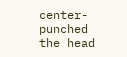center-punched the head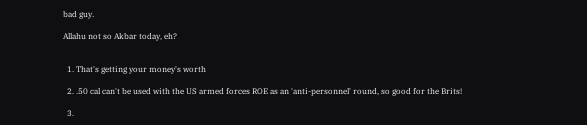bad guy.

Allahu not so Akbar today, eh?


  1. That's getting your money's worth

  2. .50 cal can't be used with the US armed forces ROE as an 'anti-personnel' round, so good for the Brits!

  3.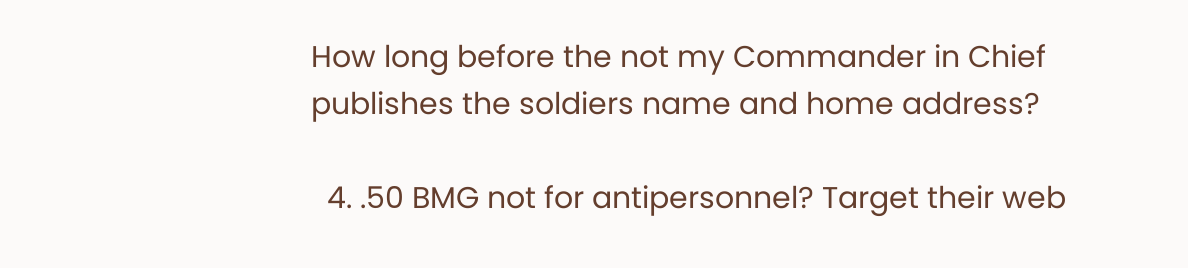How long before the not my Commander in Chief publishes the soldiers name and home address?

  4. .50 BMG not for antipersonnel? Target their web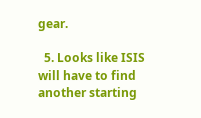gear.

  5. Looks like ISIS will have to find another starting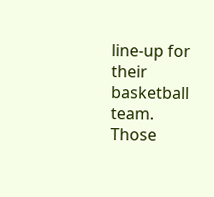line-up for their basketball team. Those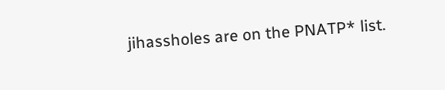jihassholes are on the PNATP* list.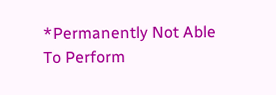*Permanently Not Able To Perform